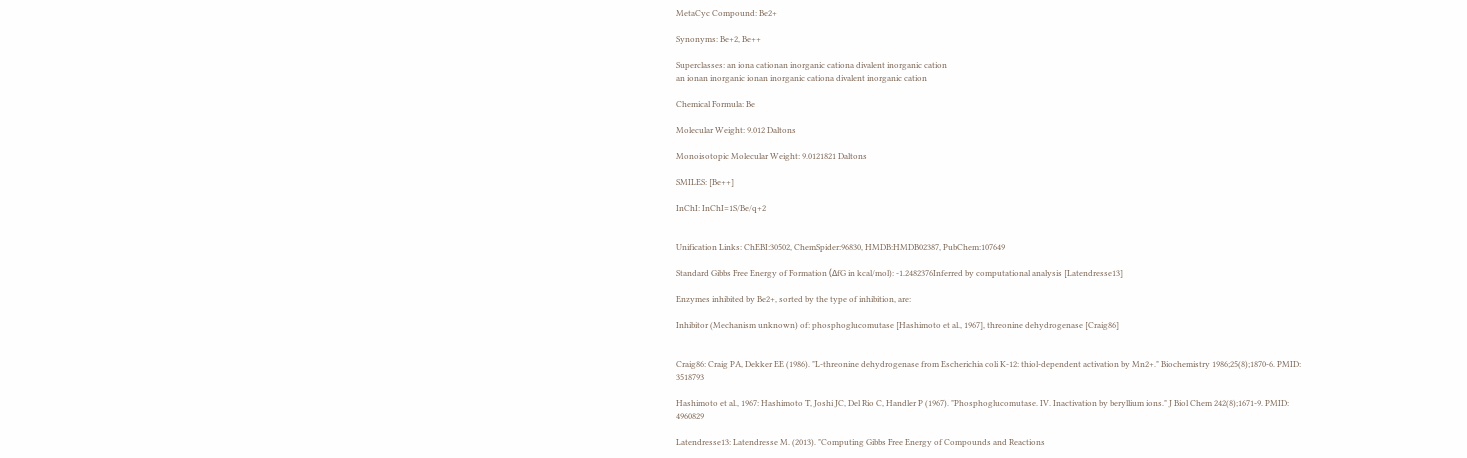MetaCyc Compound: Be2+

Synonyms: Be+2, Be++

Superclasses: an iona cationan inorganic cationa divalent inorganic cation
an ionan inorganic ionan inorganic cationa divalent inorganic cation

Chemical Formula: Be

Molecular Weight: 9.012 Daltons

Monoisotopic Molecular Weight: 9.0121821 Daltons

SMILES: [Be++]

InChI: InChI=1S/Be/q+2


Unification Links: ChEBI:30502, ChemSpider:96830, HMDB:HMDB02387, PubChem:107649

Standard Gibbs Free Energy of Formation (ΔfG in kcal/mol): -1.2482376Inferred by computational analysis [Latendresse13]

Enzymes inhibited by Be2+, sorted by the type of inhibition, are:

Inhibitor (Mechanism unknown) of: phosphoglucomutase [Hashimoto et al., 1967], threonine dehydrogenase [Craig86]


Craig86: Craig PA, Dekker EE (1986). "L-threonine dehydrogenase from Escherichia coli K-12: thiol-dependent activation by Mn2+." Biochemistry 1986;25(8);1870-6. PMID: 3518793

Hashimoto et al., 1967: Hashimoto T, Joshi JC, Del Rio C, Handler P (1967). "Phosphoglucomutase. IV. Inactivation by beryllium ions." J Biol Chem 242(8);1671-9. PMID: 4960829

Latendresse13: Latendresse M. (2013). "Computing Gibbs Free Energy of Compounds and Reactions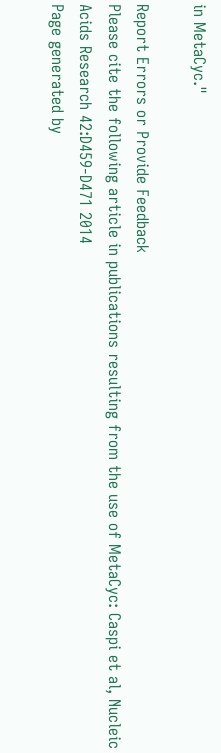in MetaCyc."

Report Errors or Provide Feedback
Please cite the following article in publications resulting from the use of MetaCyc: Caspi et al, Nucleic Acids Research 42:D459-D471 2014
Page generated by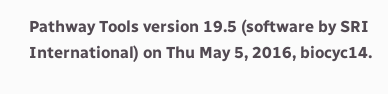Pathway Tools version 19.5 (software by SRI International) on Thu May 5, 2016, biocyc14.